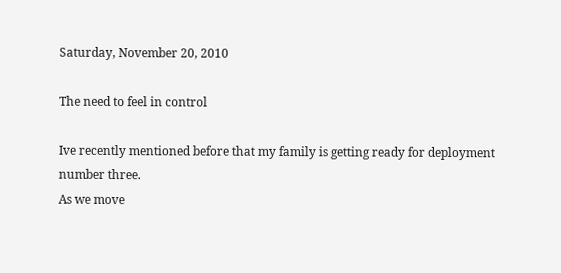Saturday, November 20, 2010

The need to feel in control

Ive recently mentioned before that my family is getting ready for deployment number three.
As we move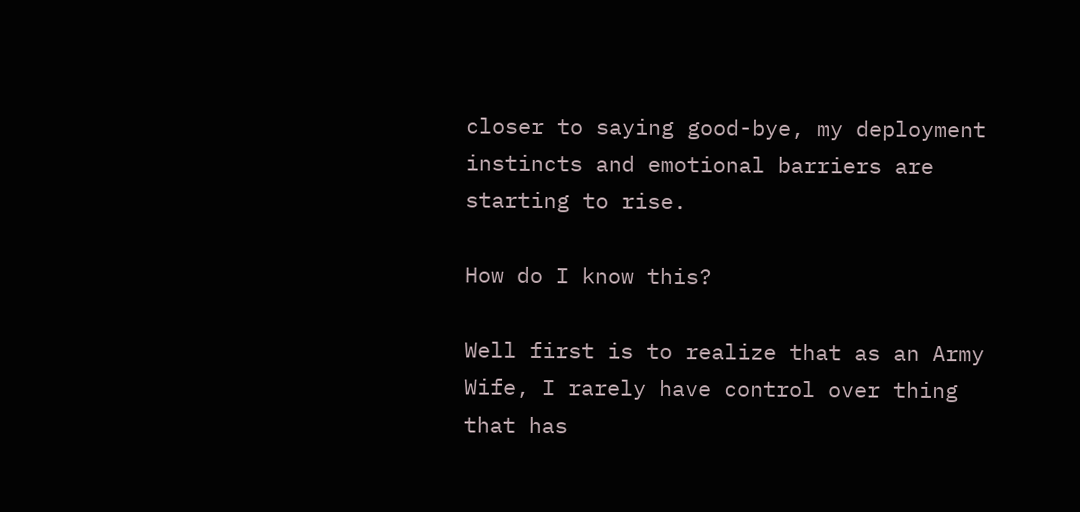closer to saying good-bye, my deployment instincts and emotional barriers are starting to rise.

How do I know this?

Well first is to realize that as an Army Wife, I rarely have control over thing that has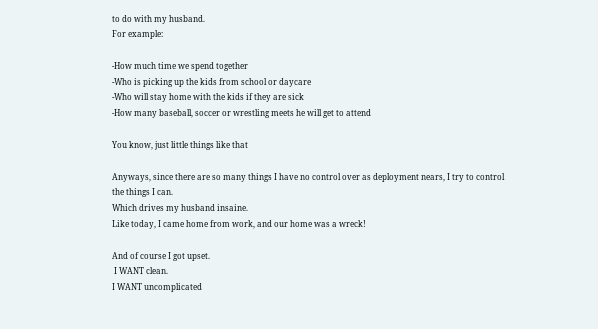to do with my husband.
For example:

-How much time we spend together
-Who is picking up the kids from school or daycare
-Who will stay home with the kids if they are sick
-How many baseball, soccer or wrestling meets he will get to attend

You know, just little things like that

Anyways, since there are so many things I have no control over as deployment nears, I try to control the things I can.
Which drives my husband insaine.
Like today, I came home from work, and our home was a wreck!

And of course I got upset.
 I WANT clean.
I WANT uncomplicated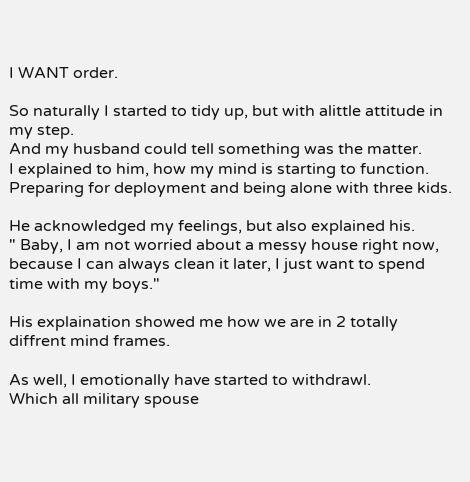I WANT order.

So naturally I started to tidy up, but with alittle attitude in my step.
And my husband could tell something was the matter.
I explained to him, how my mind is starting to function.
Preparing for deployment and being alone with three kids.

He acknowledged my feelings, but also explained his.
" Baby, I am not worried about a messy house right now, because I can always clean it later, I just want to spend time with my boys."

His explaination showed me how we are in 2 totally diffrent mind frames.

As well, I emotionally have started to withdrawl.
Which all military spouse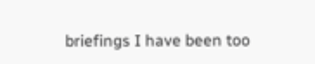briefings I have been too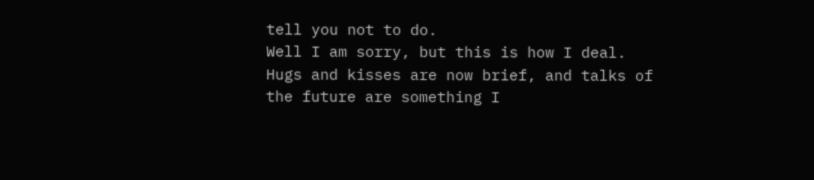tell you not to do.
Well I am sorry, but this is how I deal.
Hugs and kisses are now brief, and talks of the future are something I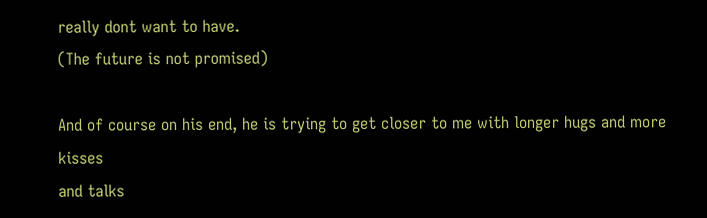really dont want to have.
(The future is not promised)

And of course on his end, he is trying to get closer to me with longer hugs and more kisses
and talks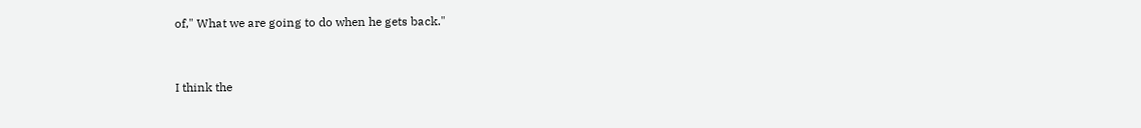of," What we are going to do when he gets back."


I think the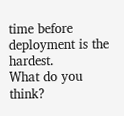time before deployment is the hardest.
What do you think?